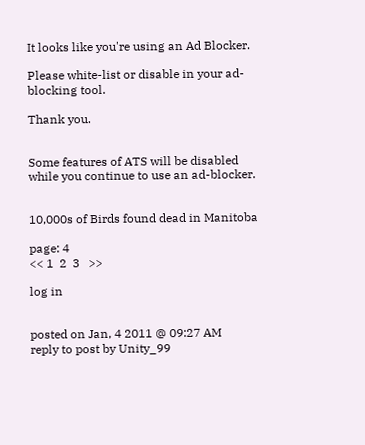It looks like you're using an Ad Blocker.

Please white-list or disable in your ad-blocking tool.

Thank you.


Some features of ATS will be disabled while you continue to use an ad-blocker.


10,000s of Birds found dead in Manitoba

page: 4
<< 1  2  3   >>

log in


posted on Jan, 4 2011 @ 09:27 AM
reply to post by Unity_99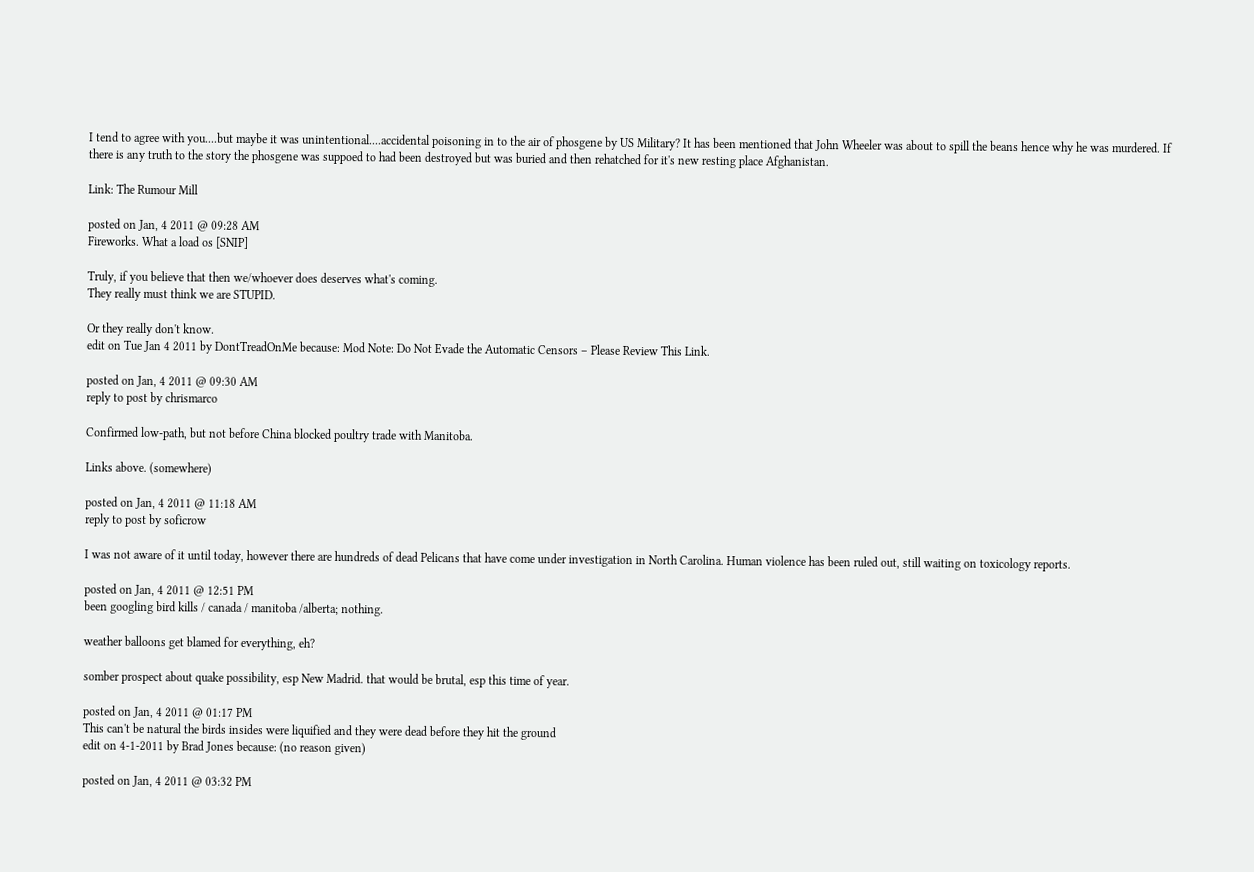I tend to agree with you....but maybe it was unintentional....accidental poisoning in to the air of phosgene by US Military? It has been mentioned that John Wheeler was about to spill the beans hence why he was murdered. If there is any truth to the story the phosgene was suppoed to had been destroyed but was buried and then rehatched for it's new resting place Afghanistan.

Link: The Rumour Mill

posted on Jan, 4 2011 @ 09:28 AM
Fireworks. What a load os [SNIP]

Truly, if you believe that then we/whoever does deserves what's coming.
They really must think we are STUPID.

Or they really don't know.
edit on Tue Jan 4 2011 by DontTreadOnMe because: Mod Note: Do Not Evade the Automatic Censors – Please Review This Link.

posted on Jan, 4 2011 @ 09:30 AM
reply to post by chrismarco

Confirmed low-path, but not before China blocked poultry trade with Manitoba.

Links above. (somewhere)

posted on Jan, 4 2011 @ 11:18 AM
reply to post by soficrow

I was not aware of it until today, however there are hundreds of dead Pelicans that have come under investigation in North Carolina. Human violence has been ruled out, still waiting on toxicology reports.

posted on Jan, 4 2011 @ 12:51 PM
been googling bird kills / canada / manitoba /alberta; nothing.

weather balloons get blamed for everything, eh?

somber prospect about quake possibility, esp New Madrid. that would be brutal, esp this time of year.

posted on Jan, 4 2011 @ 01:17 PM
This can't be natural the birds insides were liquified and they were dead before they hit the ground
edit on 4-1-2011 by Brad Jones because: (no reason given)

posted on Jan, 4 2011 @ 03:32 PM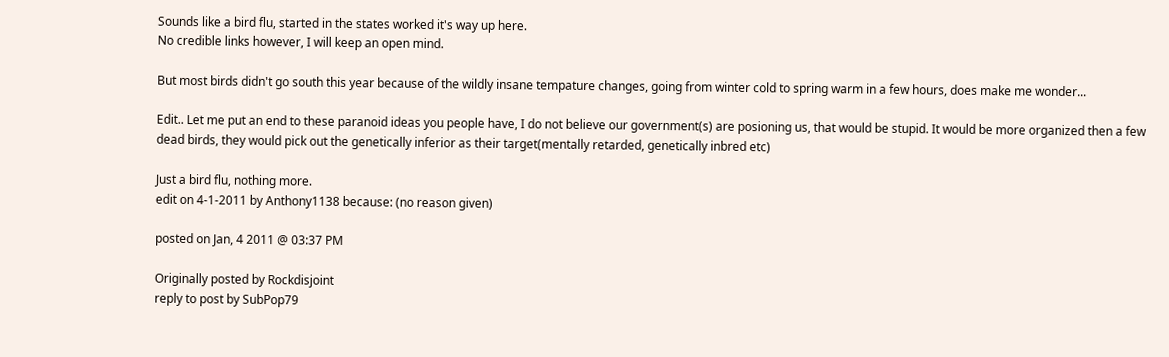Sounds like a bird flu, started in the states worked it's way up here.
No credible links however, I will keep an open mind.

But most birds didn't go south this year because of the wildly insane tempature changes, going from winter cold to spring warm in a few hours, does make me wonder...

Edit.. Let me put an end to these paranoid ideas you people have, I do not believe our government(s) are posioning us, that would be stupid. It would be more organized then a few dead birds, they would pick out the genetically inferior as their target(mentally retarded, genetically inbred etc)

Just a bird flu, nothing more.
edit on 4-1-2011 by Anthony1138 because: (no reason given)

posted on Jan, 4 2011 @ 03:37 PM

Originally posted by Rockdisjoint
reply to post by SubPop79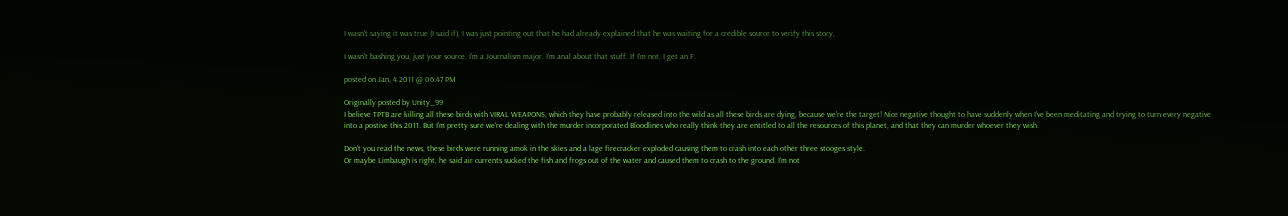I wasn't saying it was true (I said if), I was just pointing out that he had already explained that he was waiting for a credible source to verify this story,

I wasn't bashing you, just your source. I'm a Journalism major. I'm anal about that stuff. If I'm not, I get an F.

posted on Jan, 4 2011 @ 06:47 PM

Originally posted by Unity_99
I believe TPTB are killing all these birds with VIRAL WEAPONS, which they have probably released into the wild as all these birds are dying, because we're the target! Nice negative thought to have suddenly when I've been meditating and trying to turn every negative into a postive this 2011. But I'm pretty sure we're dealing with the murder incorporated Bloodlines who really think they are entitled to all the resources of this planet, and that they can murder whoever they wish.

Don't you read the news, these birds were running amok in the skies and a lage firecracker exploded causing them to crash into each other three stooges style.
Or maybe Limbaugh is right, he said air currents sucked the fish and frogs out of the water and caused them to crash to the ground. I'm not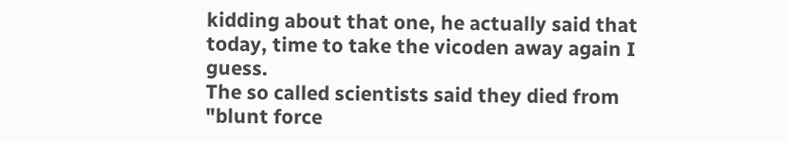kidding about that one, he actually said that today, time to take the vicoden away again I guess.
The so called scientists said they died from "blunt force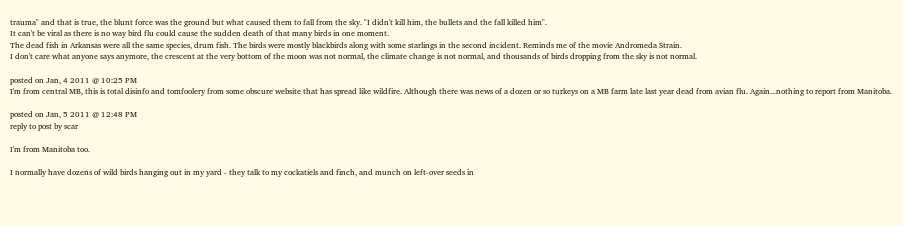trauma" and that is true, the blunt force was the ground but what caused them to fall from the sky. "I didn't kill him, the bullets and the fall killed him".
It can't be viral as there is no way bird flu could cause the sudden death of that many birds in one moment.
The dead fish in Arkansas were all the same species, drum fish. The birds were mostly blackbirds along with some starlings in the second incident. Reminds me of the movie Andromeda Strain.
I don't care what anyone says anymore, the crescent at the very bottom of the moon was not normal, the climate change is not normal, and thousands of birds dropping from the sky is not normal.

posted on Jan, 4 2011 @ 10:25 PM
I'm from central MB, this is total disinfo and tomfoolery from some obscure website that has spread like wildfire. Although there was news of a dozen or so turkeys on a MB farm late last year dead from avian flu. Again...nothing to report from Manitoba.

posted on Jan, 5 2011 @ 12:48 PM
reply to post by scar

I'm from Manitoba too.

I normally have dozens of wild birds hanging out in my yard - they talk to my cockatiels and finch, and munch on left-over seeds in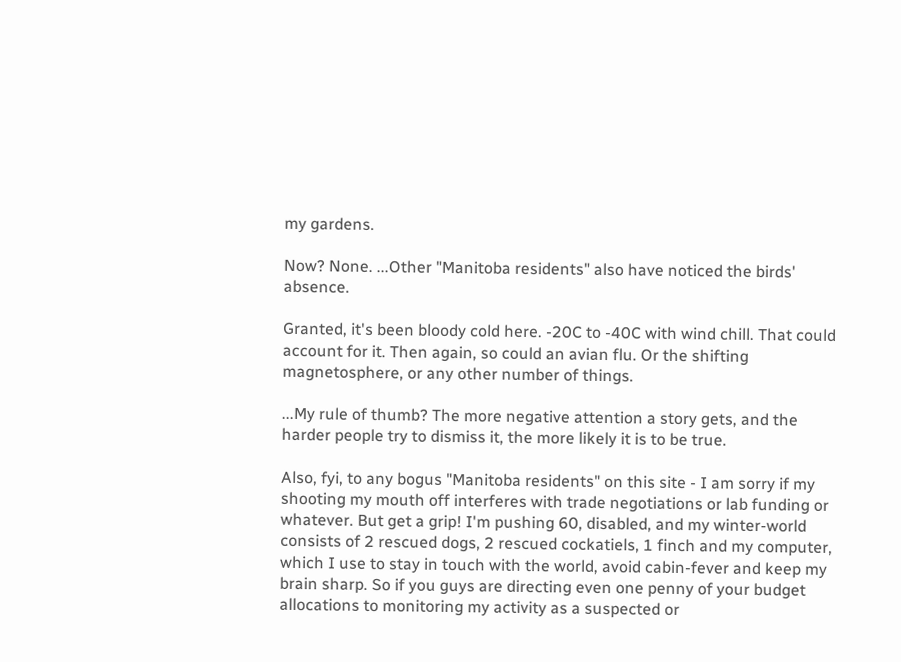my gardens.

Now? None. ...Other "Manitoba residents" also have noticed the birds' absence.

Granted, it's been bloody cold here. -20C to -40C with wind chill. That could account for it. Then again, so could an avian flu. Or the shifting magnetosphere, or any other number of things.

...My rule of thumb? The more negative attention a story gets, and the harder people try to dismiss it, the more likely it is to be true.

Also, fyi, to any bogus "Manitoba residents" on this site - I am sorry if my shooting my mouth off interferes with trade negotiations or lab funding or whatever. But get a grip! I'm pushing 60, disabled, and my winter-world consists of 2 rescued dogs, 2 rescued cockatiels, 1 finch and my computer, which I use to stay in touch with the world, avoid cabin-fever and keep my brain sharp. So if you guys are directing even one penny of your budget allocations to monitoring my activity as a suspected or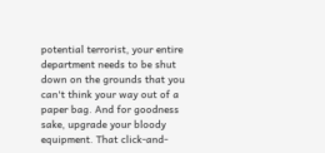potential terrorist, your entire department needs to be shut down on the grounds that you can't think your way out of a paper bag. And for goodness sake, upgrade your bloody equipment. That click-and-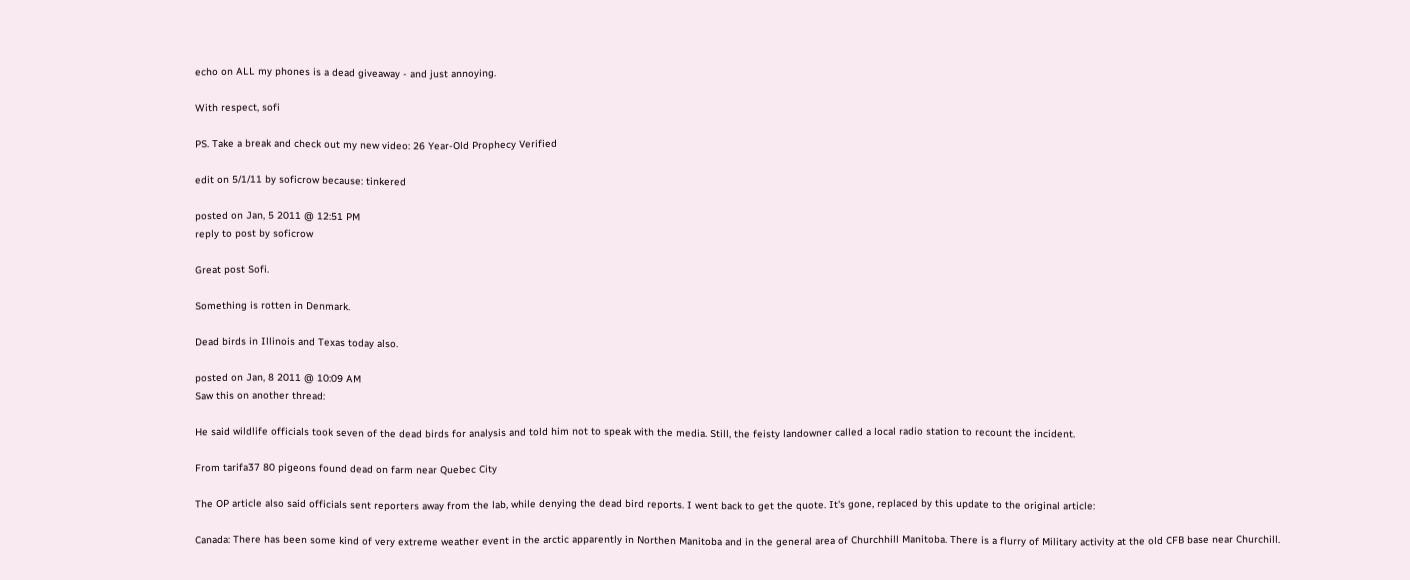echo on ALL my phones is a dead giveaway - and just annoying.

With respect, sofi

PS. Take a break and check out my new video: 26 Year-Old Prophecy Verified

edit on 5/1/11 by soficrow because: tinkered

posted on Jan, 5 2011 @ 12:51 PM
reply to post by soficrow

Great post Sofi.

Something is rotten in Denmark.

Dead birds in Illinois and Texas today also.

posted on Jan, 8 2011 @ 10:09 AM
Saw this on another thread:

He said wildlife officials took seven of the dead birds for analysis and told him not to speak with the media. Still, the feisty landowner called a local radio station to recount the incident.

From tarifa37 80 pigeons found dead on farm near Quebec City

The OP article also said officials sent reporters away from the lab, while denying the dead bird reports. I went back to get the quote. It's gone, replaced by this update to the original article:

Canada: There has been some kind of very extreme weather event in the arctic apparently in Northen Manitoba and in the general area of Churchhill Manitoba. There is a flurry of Military activity at the old CFB base near Churchill.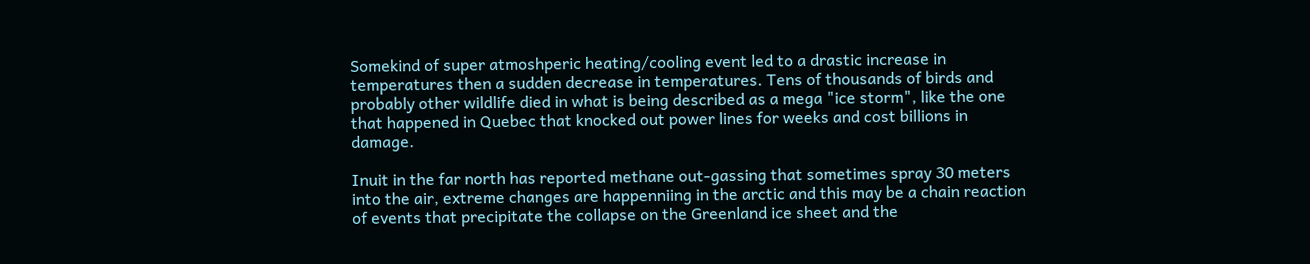Somekind of super atmoshperic heating/cooling event led to a drastic increase in temperatures then a sudden decrease in temperatures. Tens of thousands of birds and probably other wildlife died in what is being described as a mega "ice storm", like the one that happened in Quebec that knocked out power lines for weeks and cost billions in damage.

Inuit in the far north has reported methane out-gassing that sometimes spray 30 meters into the air, extreme changes are happenniing in the arctic and this may be a chain reaction of events that precipitate the collapse on the Greenland ice sheet and the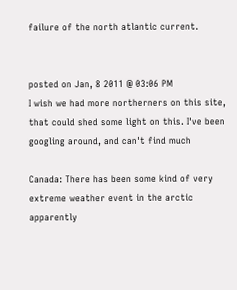failure of the north atlantic current.


posted on Jan, 8 2011 @ 03:06 PM
I wish we had more northerners on this site, that could shed some light on this. I've been googling around, and can't find much

Canada: There has been some kind of very extreme weather event in the arctic apparently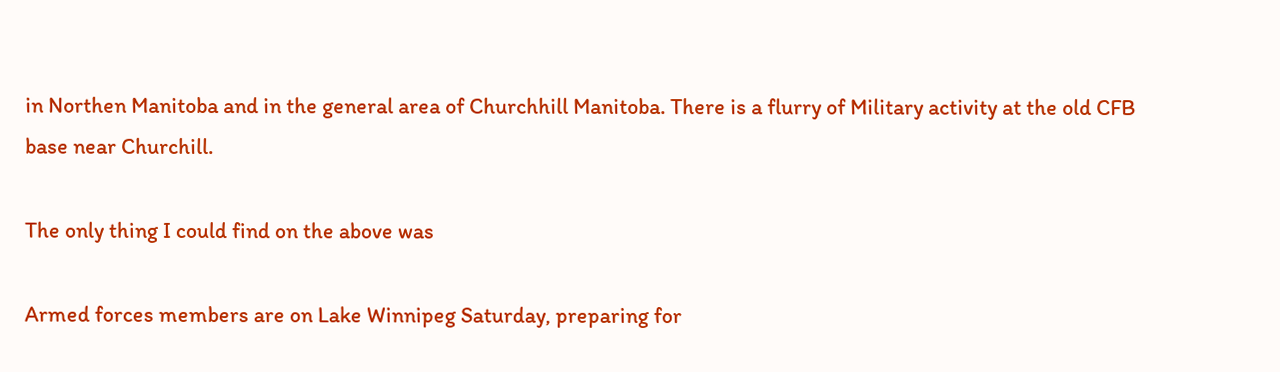in Northen Manitoba and in the general area of Churchhill Manitoba. There is a flurry of Military activity at the old CFB base near Churchill.

The only thing I could find on the above was

Armed forces members are on Lake Winnipeg Saturday, preparing for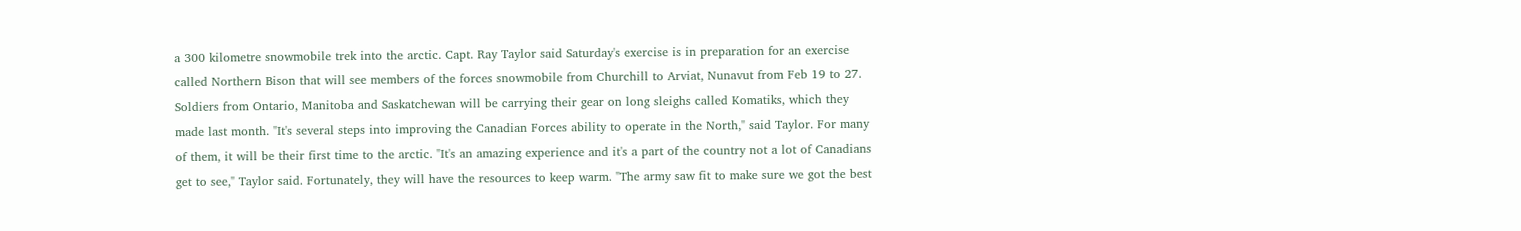a 300 kilometre snowmobile trek into the arctic. Capt. Ray Taylor said Saturday's exercise is in preparation for an exercise called Northern Bison that will see members of the forces snowmobile from Churchill to Arviat, Nunavut from Feb 19 to 27.
Soldiers from Ontario, Manitoba and Saskatchewan will be carrying their gear on long sleighs called Komatiks, which they made last month. "It's several steps into improving the Canadian Forces ability to operate in the North," said Taylor. For many of them, it will be their first time to the arctic. "It's an amazing experience and it's a part of the country not a lot of Canadians get to see," Taylor said. Fortunately, they will have the resources to keep warm. "The army saw fit to make sure we got the best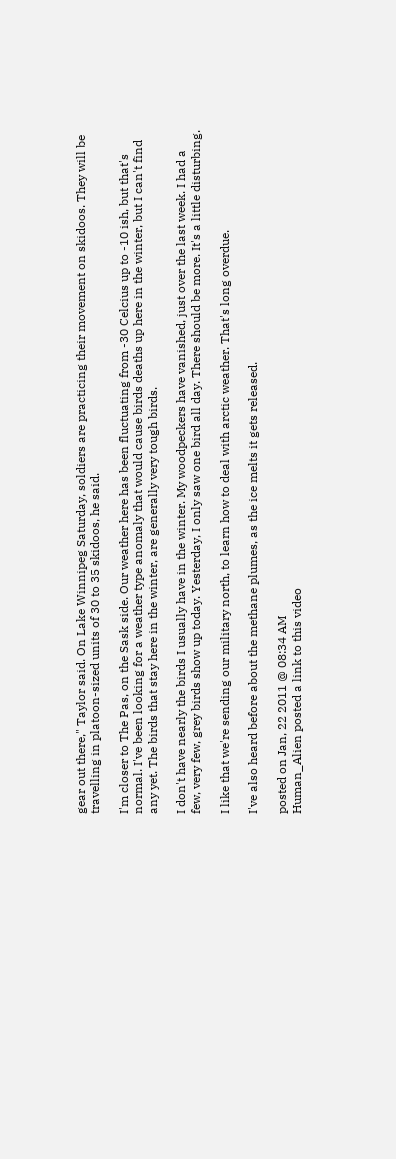gear out there," Taylor said. On Lake Winnipeg Saturday, soldiers are practicing their movement on skidoos. They will be travelling in platoon-sized units of 30 to 35 skidoos, he said.

I'm closer to The Pas, on the Sask side. Our weather here has been fluctuating from -30 Celcius up to -10 ish, but that's normal. I've been looking for a weather type anomaly that would cause birds deaths up here in the winter, but I can't find any yet. The birds that stay here in the winter, are generally very tough birds.

I don't have nearly the birds I usually have in the winter. My woodpeckers have vanished, just over the last week. I had a few, very few, grey birds show up today. Yesterday, I only saw one bird all day. There should be more. It's a little disturbing.

I like that we're sending our military north, to learn how to deal with arctic weather. That's long overdue.

I've also heard before about the methane plumes, as the ice melts it gets released.

posted on Jan, 22 2011 @ 08:34 AM
Human_Alien posted a link to this video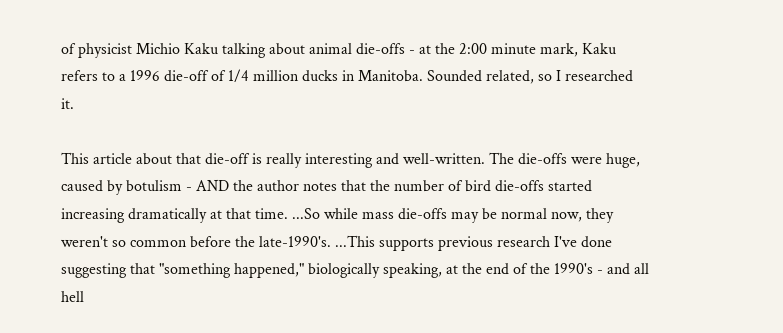of physicist Michio Kaku talking about animal die-offs - at the 2:00 minute mark, Kaku refers to a 1996 die-off of 1/4 million ducks in Manitoba. Sounded related, so I researched it.

This article about that die-off is really interesting and well-written. The die-offs were huge, caused by botulism - AND the author notes that the number of bird die-offs started increasing dramatically at that time. ...So while mass die-offs may be normal now, they weren't so common before the late-1990's. ...This supports previous research I've done suggesting that "something happened," biologically speaking, at the end of the 1990's - and all hell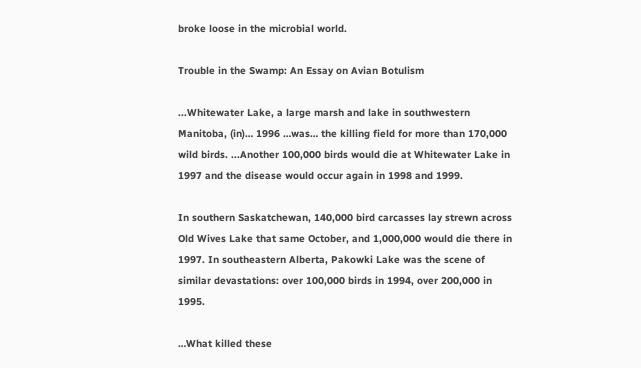broke loose in the microbial world.

Trouble in the Swamp: An Essay on Avian Botulism

...Whitewater Lake, a large marsh and lake in southwestern Manitoba, (in)… 1996 …was… the killing field for more than 170,000 wild birds. ...Another 100,000 birds would die at Whitewater Lake in 1997 and the disease would occur again in 1998 and 1999.

In southern Saskatchewan, 140,000 bird carcasses lay strewn across Old Wives Lake that same October, and 1,000,000 would die there in 1997. In southeastern Alberta, Pakowki Lake was the scene of similar devastations: over 100,000 birds in 1994, over 200,000 in 1995.

…What killed these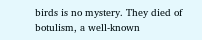birds is no mystery. They died of botulism, a well-known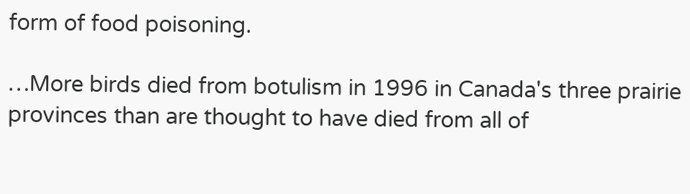form of food poisoning.

…More birds died from botulism in 1996 in Canada's three prairie provinces than are thought to have died from all of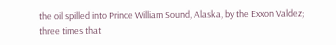the oil spilled into Prince William Sound, Alaska, by the Exxon Valdez; three times that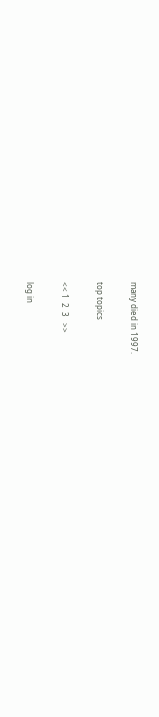many died in 1997.

top topics

<< 1  2  3   >>

log in